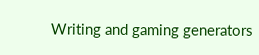Writing and gaming generators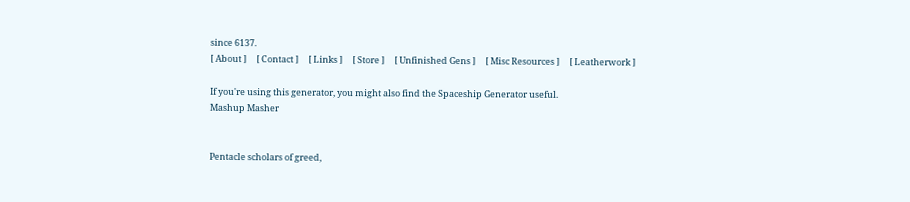since 6137.
[ About ]     [ Contact ]     [ Links ]     [ Store ]     [ Unfinished Gens ]     [ Misc Resources ]     [ Leatherwork ]

If you're using this generator, you might also find the Spaceship Generator useful.
Mashup Masher


Pentacle scholars of greed,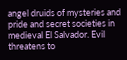angel druids of mysteries and pride and secret societies in medieval El Salvador. Evil threatens to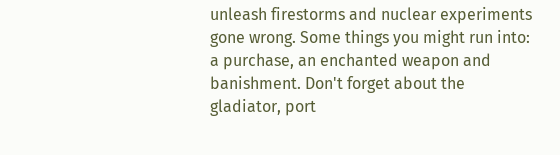unleash firestorms and nuclear experiments gone wrong. Some things you might run into: a purchase, an enchanted weapon and banishment. Don't forget about the gladiator, port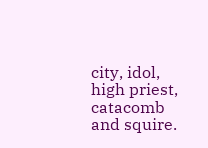city, idol, high priest, catacomb and squire.